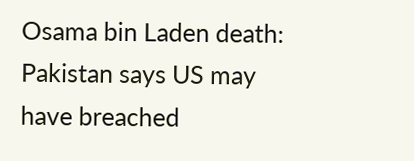Osama bin Laden death: Pakistan says US may have breached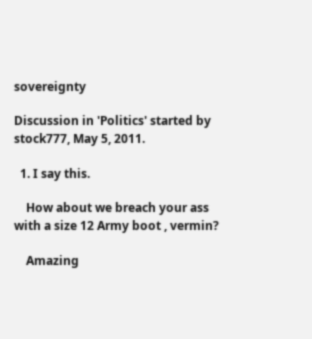sovereignty

Discussion in 'Politics' started by stock777, May 5, 2011.

  1. I say this.

    How about we breach your ass with a size 12 Army boot , vermin?

    Amazing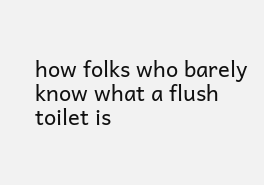how folks who barely know what a flush toilet is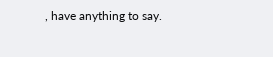, have anything to say.